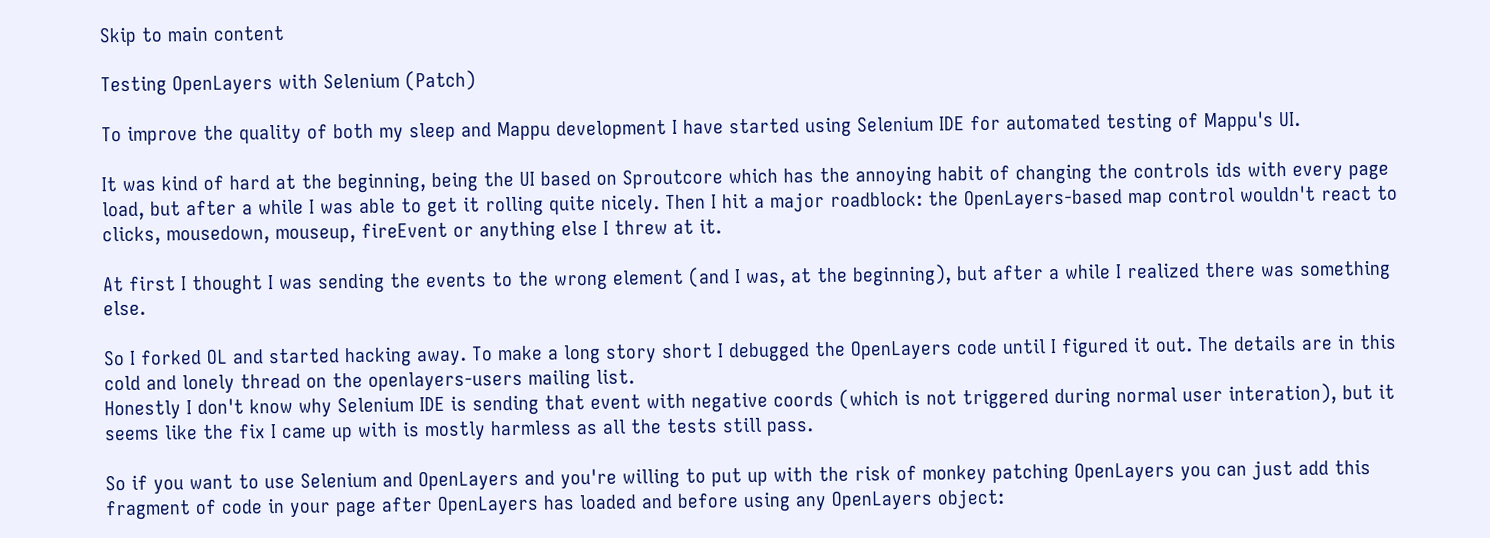Skip to main content

Testing OpenLayers with Selenium (Patch)

To improve the quality of both my sleep and Mappu development I have started using Selenium IDE for automated testing of Mappu's UI.

It was kind of hard at the beginning, being the UI based on Sproutcore which has the annoying habit of changing the controls ids with every page load, but after a while I was able to get it rolling quite nicely. Then I hit a major roadblock: the OpenLayers-based map control wouldn't react to clicks, mousedown, mouseup, fireEvent or anything else I threw at it.

At first I thought I was sending the events to the wrong element (and I was, at the beginning), but after a while I realized there was something else.

So I forked OL and started hacking away. To make a long story short I debugged the OpenLayers code until I figured it out. The details are in this cold and lonely thread on the openlayers-users mailing list.
Honestly I don't know why Selenium IDE is sending that event with negative coords (which is not triggered during normal user interation), but it seems like the fix I came up with is mostly harmless as all the tests still pass.

So if you want to use Selenium and OpenLayers and you're willing to put up with the risk of monkey patching OpenLayers you can just add this fragment of code in your page after OpenLayers has loaded and before using any OpenLayers object: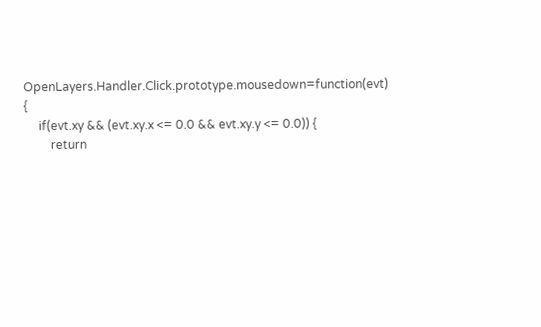OpenLayers.Handler.Click.prototype.mousedown=function(evt) {
     if(evt.xy && (evt.xy.x <= 0.0 && evt.xy.y <= 0.0)) {
         return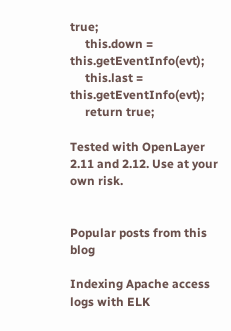true;
     this.down = this.getEventInfo(evt);
     this.last = this.getEventInfo(evt);
     return true;

Tested with OpenLayer 2.11 and 2.12. Use at your own risk.


Popular posts from this blog

Indexing Apache access logs with ELK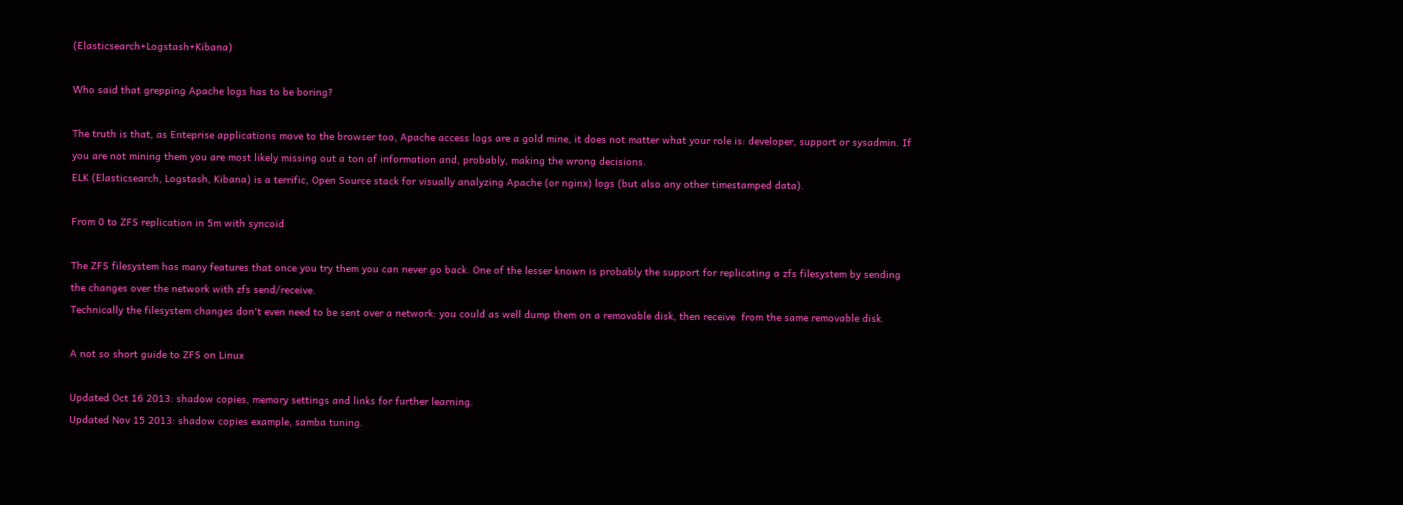(Elasticsearch+Logstash+Kibana)

Who said that grepping Apache logs has to be boring?

The truth is that, as Enteprise applications move to the browser too, Apache access logs are a gold mine, it does not matter what your role is: developer, support or sysadmin. If you are not mining them you are most likely missing out a ton of information and, probably, making the wrong decisions.
ELK (Elasticsearch, Logstash, Kibana) is a terrific, Open Source stack for visually analyzing Apache (or nginx) logs (but also any other timestamped data).

From 0 to ZFS replication in 5m with syncoid

The ZFS filesystem has many features that once you try them you can never go back. One of the lesser known is probably the support for replicating a zfs filesystem by sending the changes over the network with zfs send/receive.
Technically the filesystem changes don't even need to be sent over a network: you could as well dump them on a removable disk, then receive  from the same removable disk.

A not so short guide to ZFS on Linux

Updated Oct 16 2013: shadow copies, memory settings and links for further learning.
Updated Nov 15 2013: shadow copies example, samba tuning.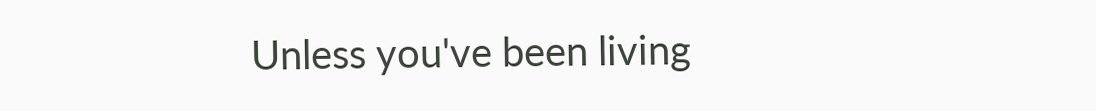Unless you've been living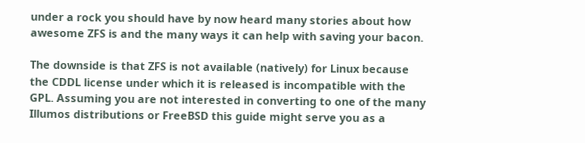under a rock you should have by now heard many stories about how awesome ZFS is and the many ways it can help with saving your bacon.

The downside is that ZFS is not available (natively) for Linux because the CDDL license under which it is released is incompatible with the GPL. Assuming you are not interested in converting to one of the many Illumos distributions or FreeBSD this guide might serve you as a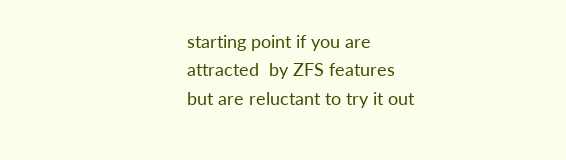starting point if you are attracted  by ZFS features but are reluctant to try it out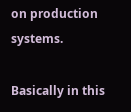on production systems.

Basically in this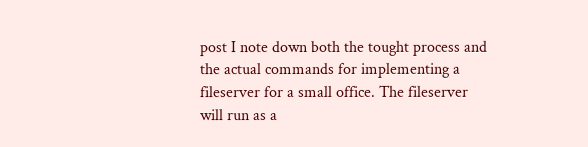post I note down both the tought process and the actual commands for implementing a fileserver for a small office. The fileserver will run as a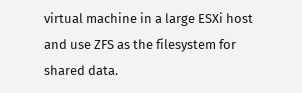virtual machine in a large ESXi host and use ZFS as the filesystem for shared data.